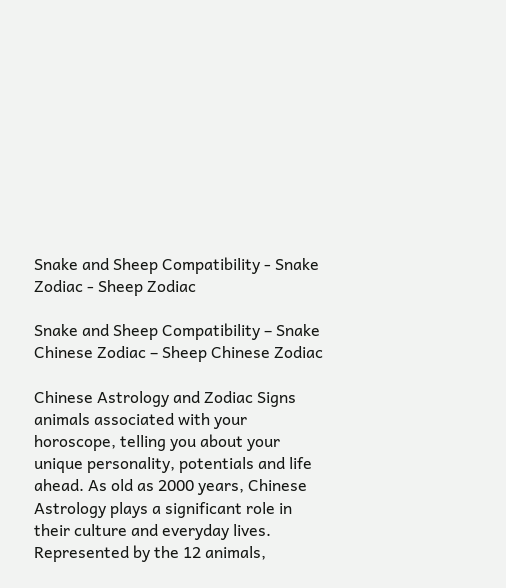Snake and Sheep Compatibility - Snake Zodiac - Sheep Zodiac

Snake and Sheep Compatibility – Snake Chinese Zodiac – Sheep Chinese Zodiac

Chinese Astrology and Zodiac Signs animals associated with your horoscope, telling you about your unique personality, potentials and life ahead. As old as 2000 years, Chinese Astrology plays a significant role in their culture and everyday lives. Represented by the 12 animals,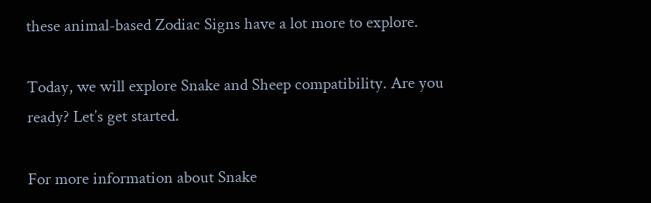these animal-based Zodiac Signs have a lot more to explore.

Today, we will explore Snake and Sheep compatibility. Are you ready? Let’s get started.

For more information about Snake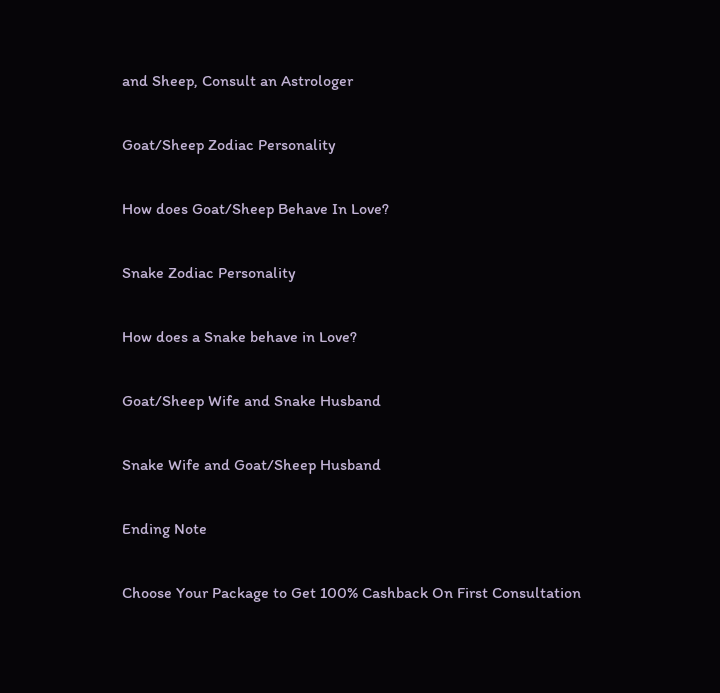and Sheep, Consult an Astrologer

Goat/Sheep Zodiac Personality

How does Goat/Sheep Behave In Love?

Snake Zodiac Personality

How does a Snake behave in Love?

Goat/Sheep Wife and Snake Husband

Snake Wife and Goat/Sheep Husband

Ending Note

Choose Your Package to Get 100% Cashback On First Consultation